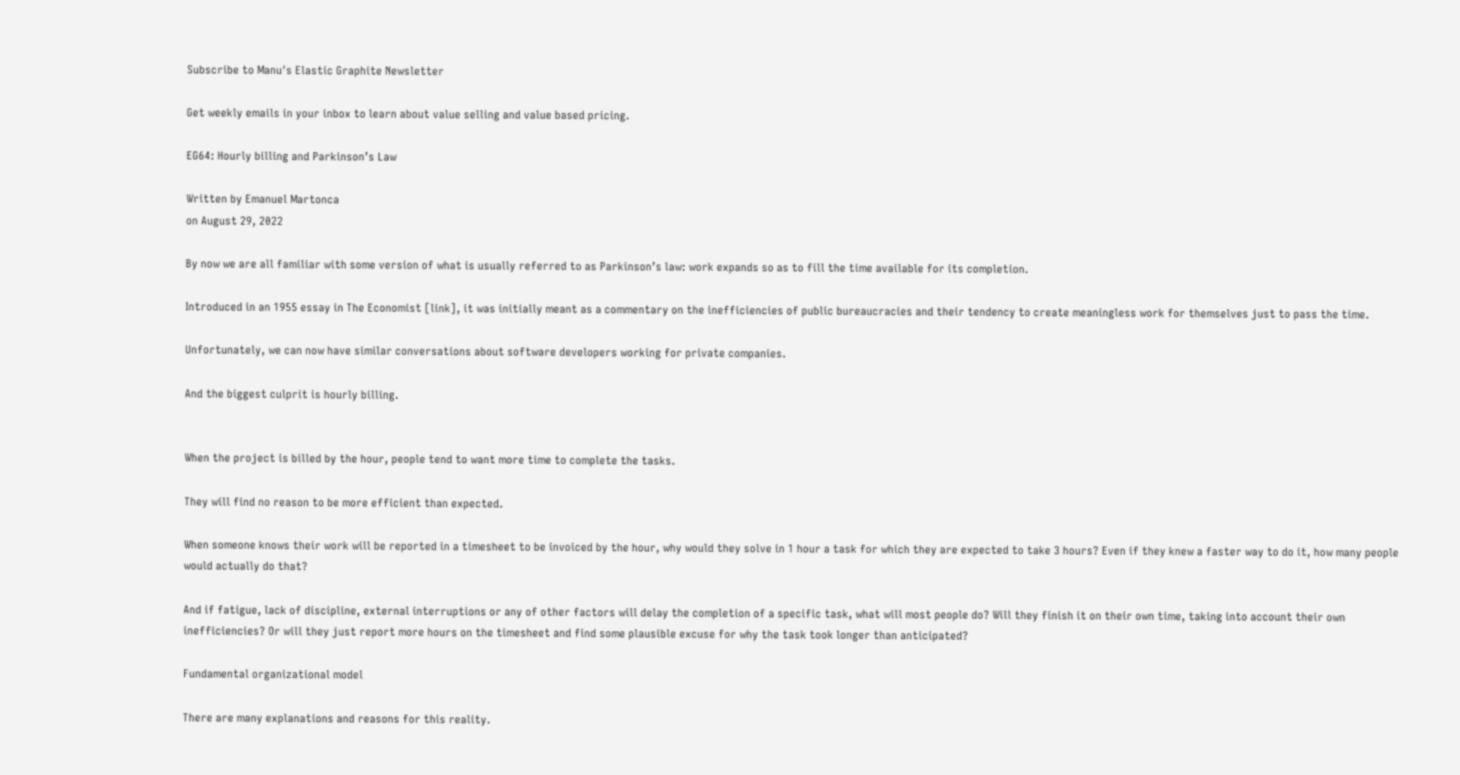Subscribe to Manu's Elastic Graphite Newsletter

Get weekly emails in your inbox to learn about value selling and value based pricing.

EG64: Hourly billing and Parkinson’s Law

Written by Emanuel Martonca
on August 29, 2022

By now we are all familiar with some version of what is usually referred to as Parkinson’s law: work expands so as to fill the time available for its completion.

Introduced in an 1955 essay in The Economist [link], it was initially meant as a commentary on the inefficiencies of public bureaucracies and their tendency to create meaningless work for themselves just to pass the time.

Unfortunately, we can now have similar conversations about software developers working for private companies.

And the biggest culprit is hourly billing.


When the project is billed by the hour, people tend to want more time to complete the tasks.

They will find no reason to be more efficient than expected.

When someone knows their work will be reported in a timesheet to be invoiced by the hour, why would they solve in 1 hour a task for which they are expected to take 3 hours? Even if they knew a faster way to do it, how many people would actually do that?

And if fatigue, lack of discipline, external interruptions or any of other factors will delay the completion of a specific task, what will most people do? Will they finish it on their own time, taking into account their own inefficiencies? Or will they just report more hours on the timesheet and find some plausible excuse for why the task took longer than anticipated?

Fundamental organizational model

There are many explanations and reasons for this reality.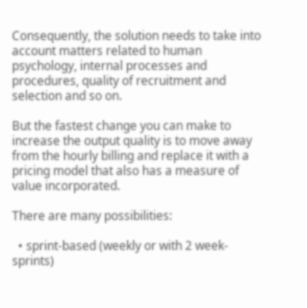Consequently, the solution needs to take into account matters related to human psychology, internal processes and procedures, quality of recruitment and selection and so on.

But the fastest change you can make to increase the output quality is to move away from the hourly billing and replace it with a pricing model that also has a measure of value incorporated.

There are many possibilities:

  • sprint-based (weekly or with 2 week-sprints)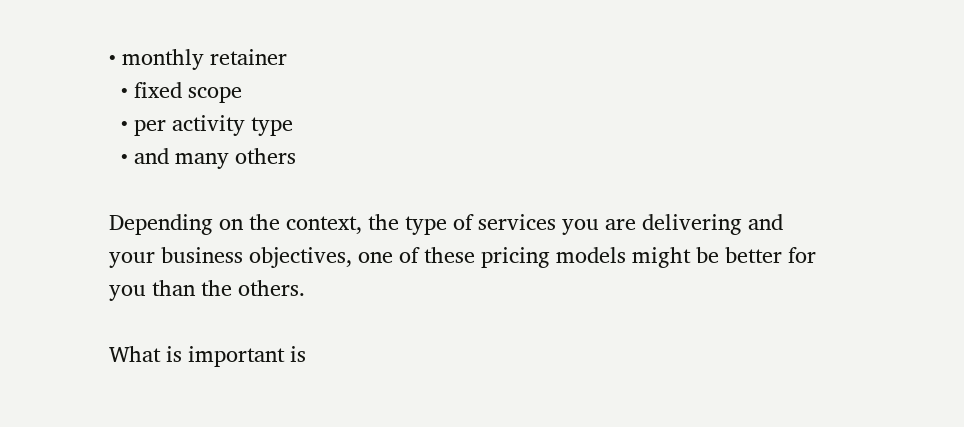• monthly retainer
  • fixed scope
  • per activity type
  • and many others

Depending on the context, the type of services you are delivering and your business objectives, one of these pricing models might be better for you than the others.

What is important is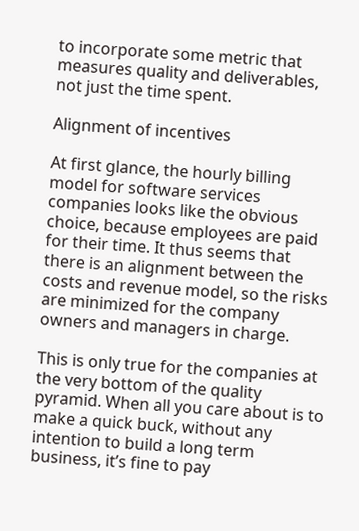to incorporate some metric that measures quality and deliverables, not just the time spent.

Alignment of incentives

At first glance, the hourly billing model for software services companies looks like the obvious choice, because employees are paid for their time. It thus seems that there is an alignment between the costs and revenue model, so the risks are minimized for the company owners and managers in charge.

This is only true for the companies at the very bottom of the quality pyramid. When all you care about is to make a quick buck, without any intention to build a long term business, it’s fine to pay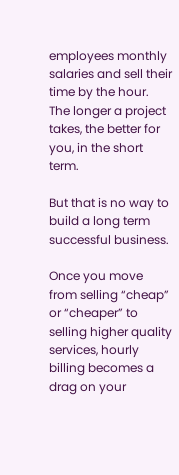employees monthly salaries and sell their time by the hour. The longer a project takes, the better for you, in the short term.

But that is no way to build a long term successful business.

Once you move from selling “cheap” or “cheaper” to selling higher quality services, hourly billing becomes a drag on your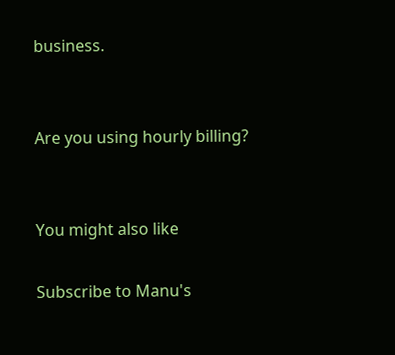business.


Are you using hourly billing?


You might also like

Subscribe to Manu's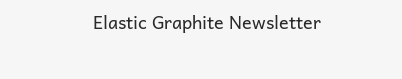Elastic Graphite Newsletter